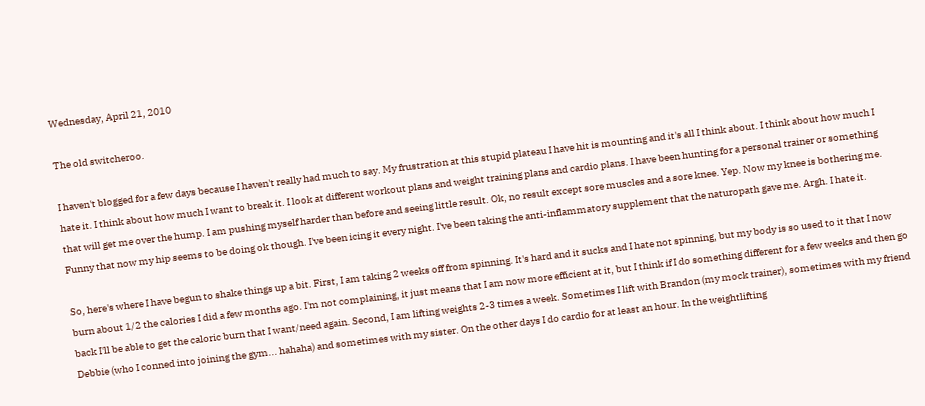Wednesday, April 21, 2010

The old switcheroo.

I haven't blogged for a few days because I haven't really had much to say. My frustration at this stupid plateau I have hit is mounting and it's all I think about. I think about how much I hate it. I think about how much I want to break it. I look at different workout plans and weight training plans and cardio plans. I have been hunting for a personal trainer or something that will get me over the hump. I am pushing myself harder than before and seeing little result. Ok, no result except sore muscles and a sore knee. Yep. Now my knee is bothering me. Funny that now my hip seems to be doing ok though. I've been icing it every night. I've been taking the anti-inflammatory supplement that the naturopath gave me. Argh. I hate it.

So, here's where I have begun to shake things up a bit. First, I am taking 2 weeks off from spinning. It's hard and it sucks and I hate not spinning, but my body is so used to it that I now burn about 1/2 the calories I did a few months ago. I'm not complaining, it just means that I am now more efficient at it, but I think if I do something different for a few weeks and then go back I'll be able to get the caloric burn that I want/need again. Second, I am lifting weights 2-3 times a week. Sometimes I lift with Brandon (my mock trainer), sometimes with my friend Debbie (who I conned into joining the gym... hahaha) and sometimes with my sister. On the other days I do cardio for at least an hour. In the weightlifting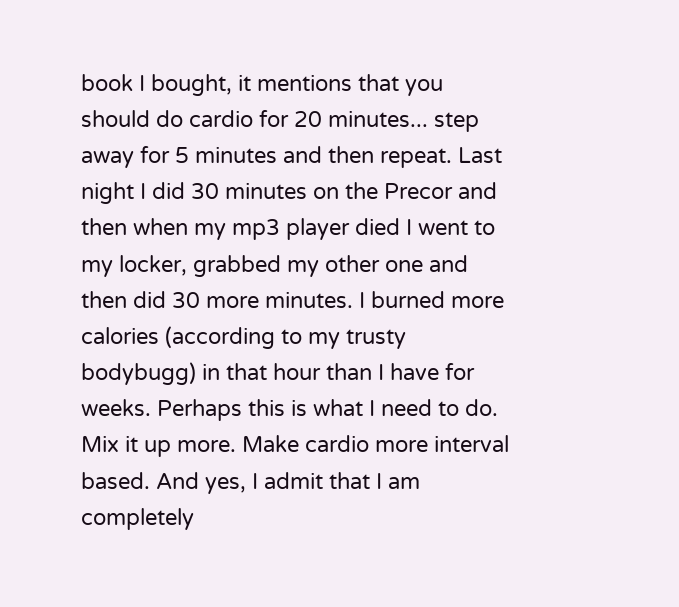book I bought, it mentions that you should do cardio for 20 minutes... step away for 5 minutes and then repeat. Last night I did 30 minutes on the Precor and then when my mp3 player died I went to my locker, grabbed my other one and then did 30 more minutes. I burned more calories (according to my trusty bodybugg) in that hour than I have for weeks. Perhaps this is what I need to do. Mix it up more. Make cardio more interval based. And yes, I admit that I am completely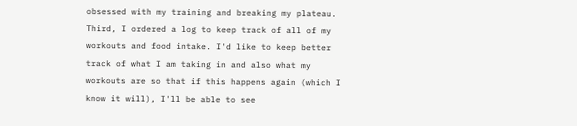obsessed with my training and breaking my plateau. Third, I ordered a log to keep track of all of my workouts and food intake. I'd like to keep better track of what I am taking in and also what my workouts are so that if this happens again (which I know it will), I'll be able to see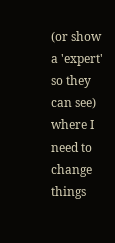(or show a 'expert' so they can see) where I need to change things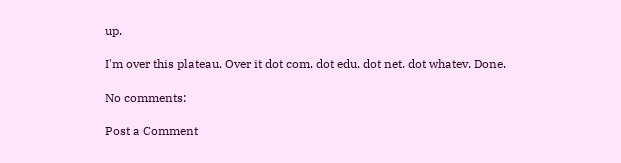up.

I'm over this plateau. Over it dot com. dot edu. dot net. dot whatev. Done.

No comments:

Post a Comment